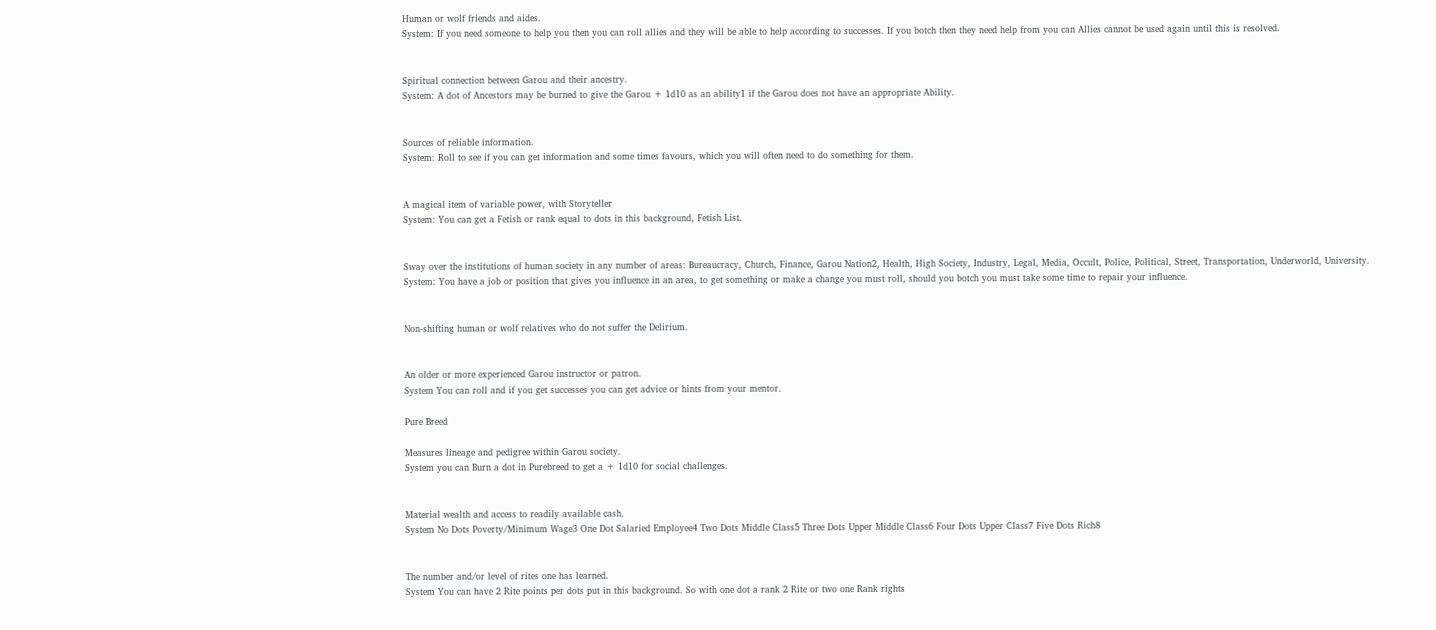Human or wolf friends and aides.
System: If you need someone to help you then you can roll allies and they will be able to help according to successes. If you botch then they need help from you can Allies cannot be used again until this is resolved.


Spiritual connection between Garou and their ancestry.
System: A dot of Ancestors may be burned to give the Garou + 1d10 as an ability1 if the Garou does not have an appropriate Ability.


Sources of reliable information.
System: Roll to see if you can get information and some times favours, which you will often need to do something for them.


A magical item of variable power, with Storyteller
System: You can get a Fetish or rank equal to dots in this background, Fetish List.


Sway over the institutions of human society in any number of areas: Bureaucracy, Church, Finance, Garou Nation2, Health, High Society, Industry, Legal, Media, Occult, Police, Political, Street, Transportation, Underworld, University.
System: You have a job or position that gives you influence in an area, to get something or make a change you must roll, should you botch you must take some time to repair your influence.


Non-shifting human or wolf relatives who do not suffer the Delirium.


An older or more experienced Garou instructor or patron.
System You can roll and if you get successes you can get advice or hints from your mentor.

Pure Breed

Measures lineage and pedigree within Garou society.
System you can Burn a dot in Purebreed to get a + 1d10 for social challenges.


Material wealth and access to readily available cash.
System No Dots Poverty/Minimum Wage3 One Dot Salaried Employee4 Two Dots Middle Class5 Three Dots Upper Middle Class6 Four Dots Upper Class7 Five Dots Rich8


The number and/or level of rites one has learned.
System You can have 2 Rite points per dots put in this background. So with one dot a rank 2 Rite or two one Rank rights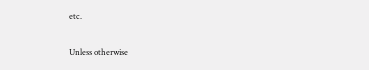etc.

Unless otherwise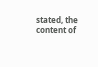stated, the content of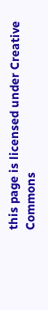this page is licensed under Creative Commons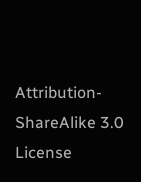Attribution-ShareAlike 3.0 License